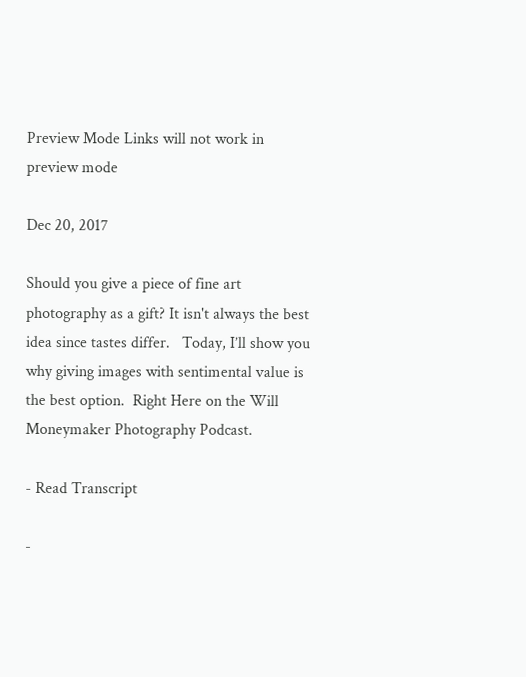Preview Mode Links will not work in preview mode

Dec 20, 2017

Should you give a piece of fine art photography as a gift? It isn't always the best idea since tastes differ.   Today, I’ll show you why giving images with sentimental value is the best option.  Right Here on the Will Moneymaker Photography Podcast.

- Read Transcript

-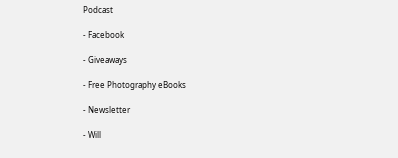Podcast

- Facebook

- Giveaways

- Free Photography eBooks

- Newsletter

- Will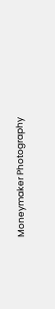Moneymaker Photography